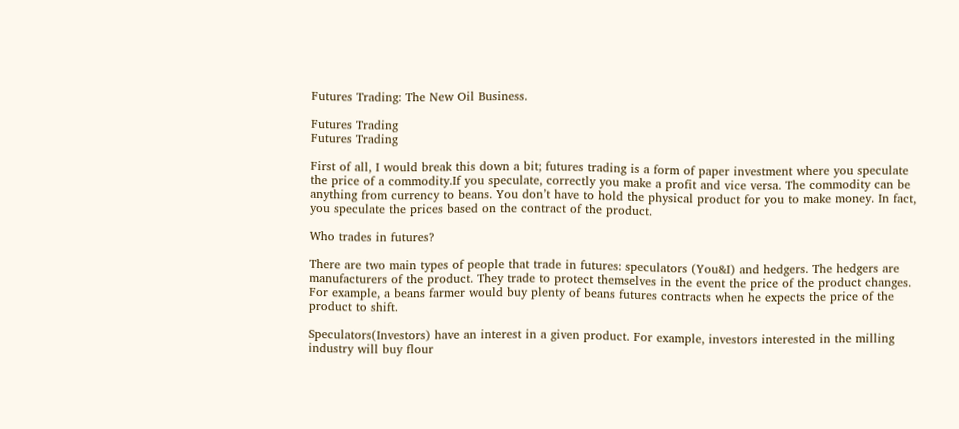Futures Trading: The New Oil Business.

Futures Trading
Futures Trading

First of all, I would break this down a bit; futures trading is a form of paper investment where you speculate the price of a commodity.If you speculate, correctly you make a profit and vice versa. The commodity can be anything from currency to beans. You don’t have to hold the physical product for you to make money. In fact, you speculate the prices based on the contract of the product.

Who trades in futures?

There are two main types of people that trade in futures: speculators (You&I) and hedgers. The hedgers are manufacturers of the product. They trade to protect themselves in the event the price of the product changes. For example, a beans farmer would buy plenty of beans futures contracts when he expects the price of the product to shift.

Speculators(Investors) have an interest in a given product. For example, investors interested in the milling industry will buy flour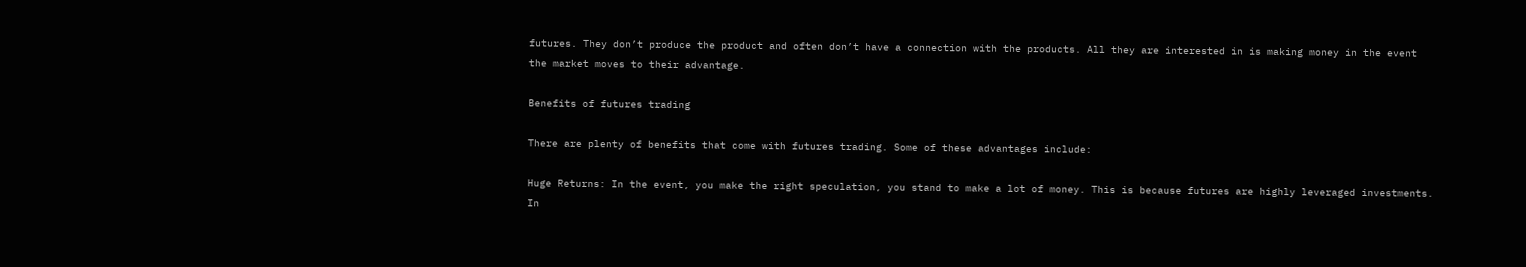futures. They don’t produce the product and often don’t have a connection with the products. All they are interested in is making money in the event the market moves to their advantage.

Benefits of futures trading

There are plenty of benefits that come with futures trading. Some of these advantages include:

Huge Returns: In the event, you make the right speculation, you stand to make a lot of money. This is because futures are highly leveraged investments. In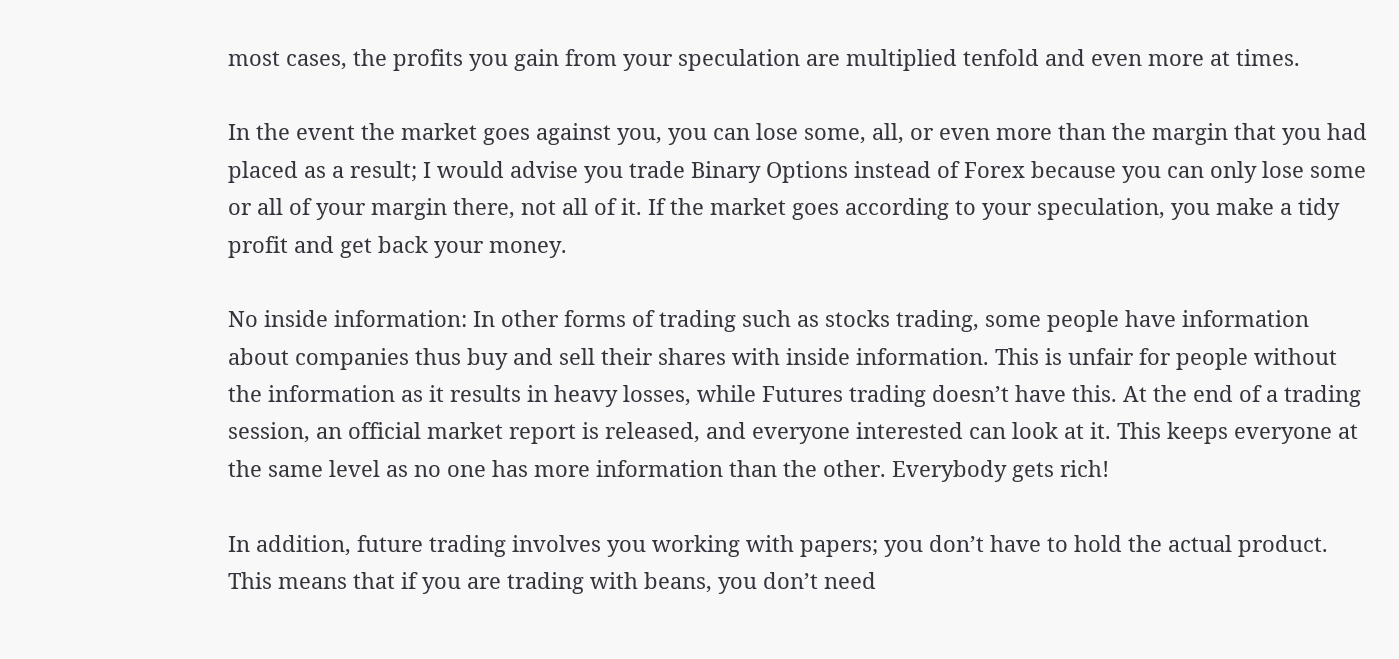most cases, the profits you gain from your speculation are multiplied tenfold and even more at times.

In the event the market goes against you, you can lose some, all, or even more than the margin that you had placed as a result; I would advise you trade Binary Options instead of Forex because you can only lose some or all of your margin there, not all of it. If the market goes according to your speculation, you make a tidy profit and get back your money.

No inside information: In other forms of trading such as stocks trading, some people have information about companies thus buy and sell their shares with inside information. This is unfair for people without the information as it results in heavy losses, while Futures trading doesn’t have this. At the end of a trading session, an official market report is released, and everyone interested can look at it. This keeps everyone at the same level as no one has more information than the other. Everybody gets rich!

In addition, future trading involves you working with papers; you don’t have to hold the actual product. This means that if you are trading with beans, you don’t need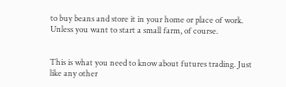to buy beans and store it in your home or place of work. Unless you want to start a small farm, of course.


This is what you need to know about futures trading. Just like any other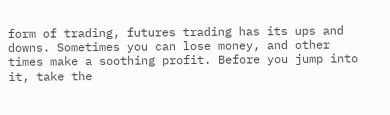form of trading, futures trading has its ups and downs. Sometimes you can lose money, and other times make a soothing profit. Before you jump into it, take the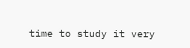time to study it very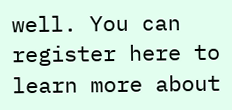well. You can register here to learn more about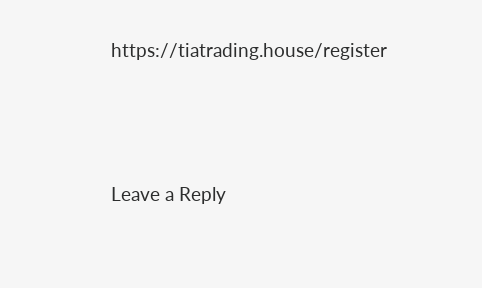https://tiatrading.house/register



Leave a Reply